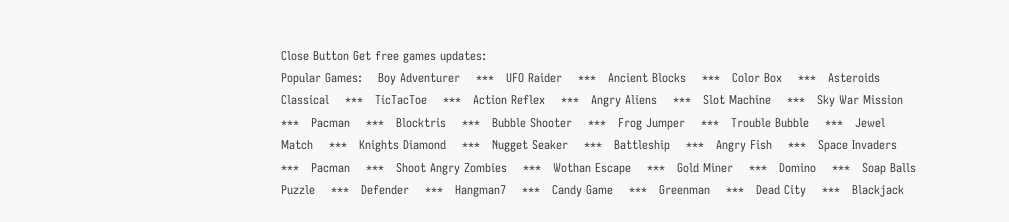Close Button Get free games updates:
Popular Games:    Boy Adventurer    ***   UFO Raider    ***   Ancient Blocks    ***   Color Box    ***   Asteroids Classical    ***   TicTacToe    ***   Action Reflex    ***   Angry Aliens    ***   Slot Machine    ***   Sky War Mission    ***   Pacman    ***   Blocktris    ***   Bubble Shooter    ***   Frog Jumper    ***   Trouble Bubble    ***   Jewel Match    ***   Knights Diamond    ***   Nugget Seaker    ***   Battleship    ***   Angry Fish    ***   Space Invaders    ***   Pacman    ***   Shoot Angry Zombies    ***   Wothan Escape    ***   Gold Miner    ***   Domino    ***   Soap Balls Puzzle    ***   Defender    ***   Hangman7    ***   Candy Game    ***   Greenman    ***   Dead City    ***   Blackjack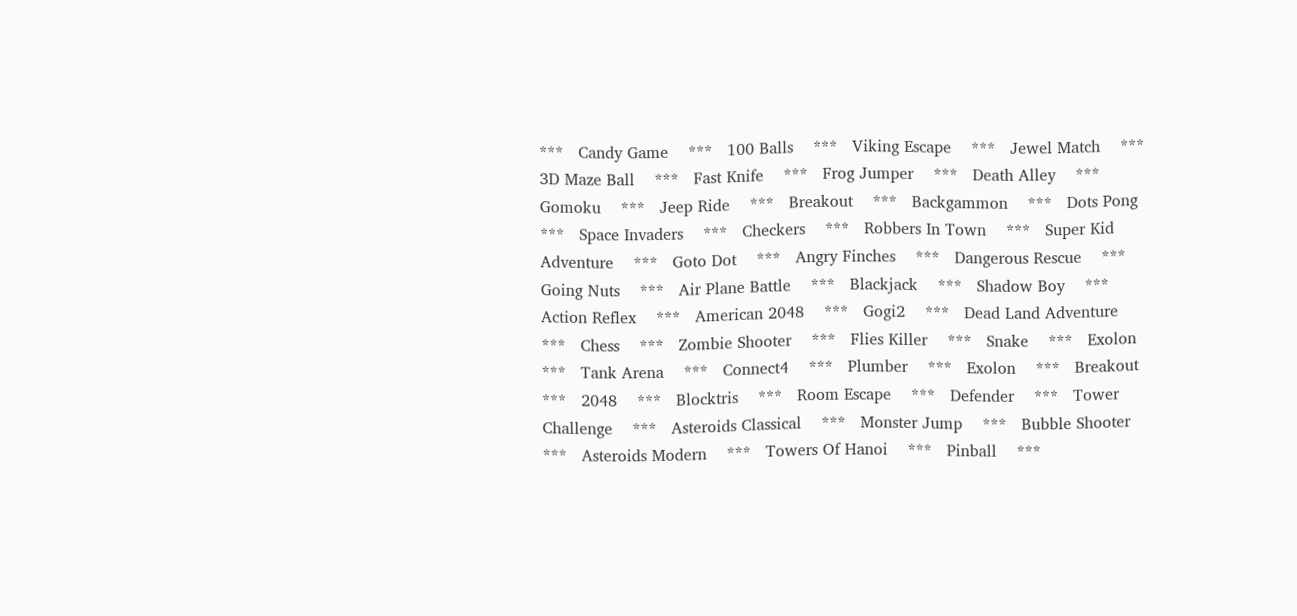***   Candy Game    ***   100 Balls    ***   Viking Escape    ***   Jewel Match    ***   3D Maze Ball    ***   Fast Knife    ***   Frog Jumper    ***   Death Alley    ***   Gomoku    ***   Jeep Ride    ***   Breakout    ***   Backgammon    ***   Dots Pong    ***   Space Invaders    ***   Checkers    ***   Robbers In Town    ***   Super Kid Adventure    ***   Goto Dot    ***   Angry Finches    ***   Dangerous Rescue    ***   Going Nuts    ***   Air Plane Battle    ***   Blackjack    ***   Shadow Boy    ***   Action Reflex    ***   American 2048    ***   Gogi2    ***   Dead Land Adventure    ***   Chess    ***   Zombie Shooter    ***   Flies Killer    ***   Snake    ***   Exolon    ***   Tank Arena    ***   Connect4    ***   Plumber    ***   Exolon    ***   Breakout    ***   2048    ***   Blocktris    ***   Room Escape    ***   Defender    ***   Tower Challenge    ***   Asteroids Classical    ***   Monster Jump    ***   Bubble Shooter    ***   Asteroids Modern    ***   Towers Of Hanoi    ***   Pinball    ***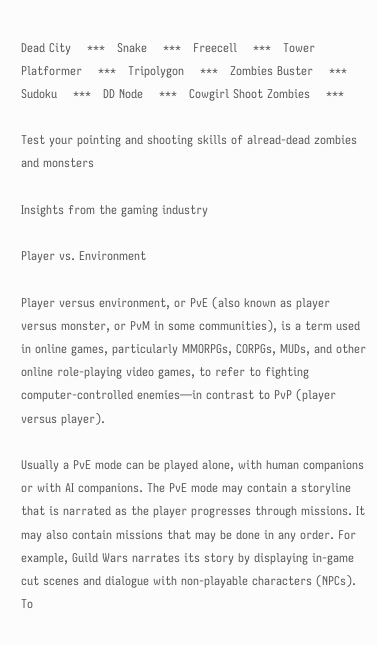Dead City    ***   Snake    ***   Freecell    ***   Tower Platformer    ***   Tripolygon    ***   Zombies Buster    ***   Sudoku    ***   DD Node    ***   Cowgirl Shoot Zombies    ***

Test your pointing and shooting skills of alread-dead zombies and monsters

Insights from the gaming industry

Player vs. Environment

Player versus environment, or PvE (also known as player versus monster, or PvM in some communities), is a term used in online games, particularly MMORPGs, CORPGs, MUDs, and other online role-playing video games, to refer to fighting computer-controlled enemies—in contrast to PvP (player versus player).

Usually a PvE mode can be played alone, with human companions or with AI companions. The PvE mode may contain a storyline that is narrated as the player progresses through missions. It may also contain missions that may be done in any order. For example, Guild Wars narrates its story by displaying in-game cut scenes and dialogue with non-playable characters (NPCs). To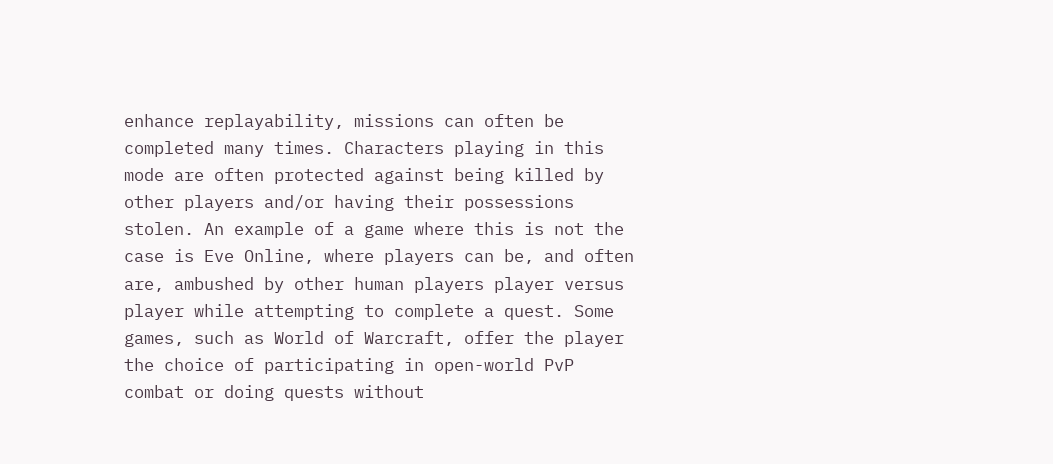enhance replayability, missions can often be completed many times. Characters playing in this mode are often protected against being killed by other players and/or having their possessions stolen. An example of a game where this is not the case is Eve Online, where players can be, and often are, ambushed by other human players player versus player while attempting to complete a quest. Some games, such as World of Warcraft, offer the player the choice of participating in open-world PvP combat or doing quests without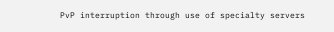PvP interruption through use of specialty servers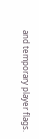and temporary player flags.